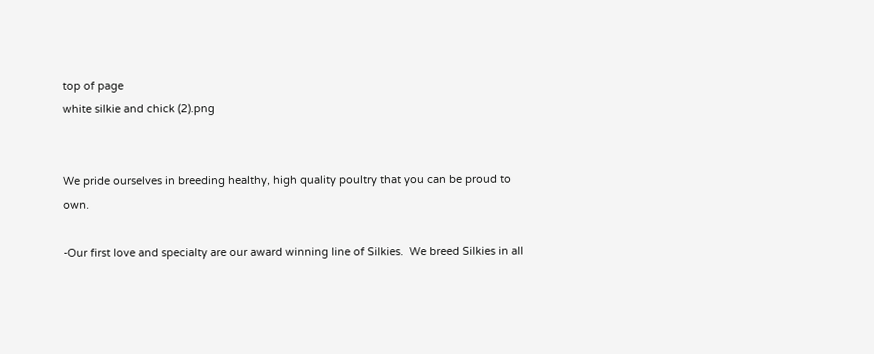top of page
white silkie and chick (2).png


We pride ourselves in breeding healthy, high quality poultry that you can be proud to own.

-Our first love and specialty are our award winning line of Silkies.  We breed Silkies in all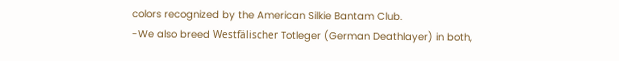colors recognized by the American Silkie Bantam Club.
-We also breed Westfälischer Totleger (German Deathlayer) in both,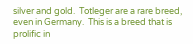silver and gold.  Totleger are a rare breed, even in Germany.  This is a breed that is prolific in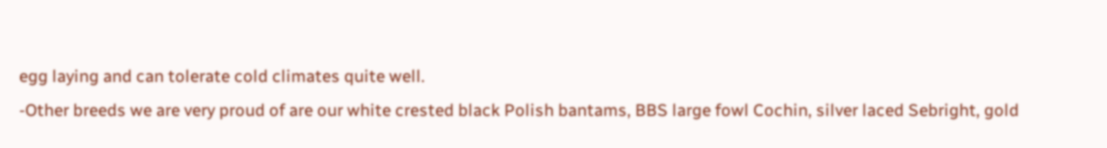egg laying and can tolerate cold climates quite well.
-Other breeds we are very proud of are our white crested black Polish bantams, BBS large fowl Cochin, silver laced Sebright, gold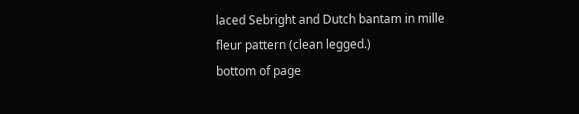laced Sebright and Dutch bantam in mille fleur pattern (clean legged.)
bottom of page